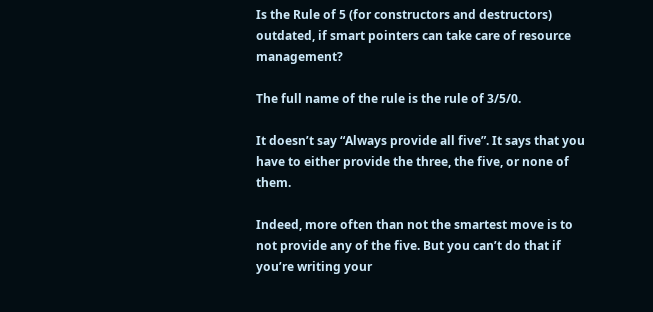Is the Rule of 5 (for constructors and destructors) outdated, if smart pointers can take care of resource management?

The full name of the rule is the rule of 3/5/0.

It doesn’t say “Always provide all five”. It says that you have to either provide the three, the five, or none of them.

Indeed, more often than not the smartest move is to not provide any of the five. But you can’t do that if you’re writing your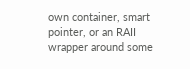own container, smart pointer, or an RAII wrapper around some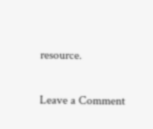resource.

Leave a Comment